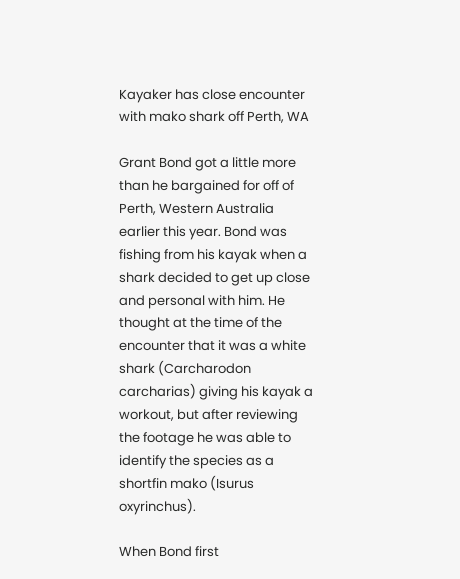Kayaker has close encounter with mako shark off Perth, WA

Grant Bond got a little more than he bargained for off of Perth, Western Australia earlier this year. Bond was fishing from his kayak when a shark decided to get up close and personal with him. He thought at the time of the encounter that it was a white shark (Carcharodon carcharias) giving his kayak a workout, but after reviewing the footage he was able to identify the species as a shortfin mako (Isurus oxyrinchus).

When Bond first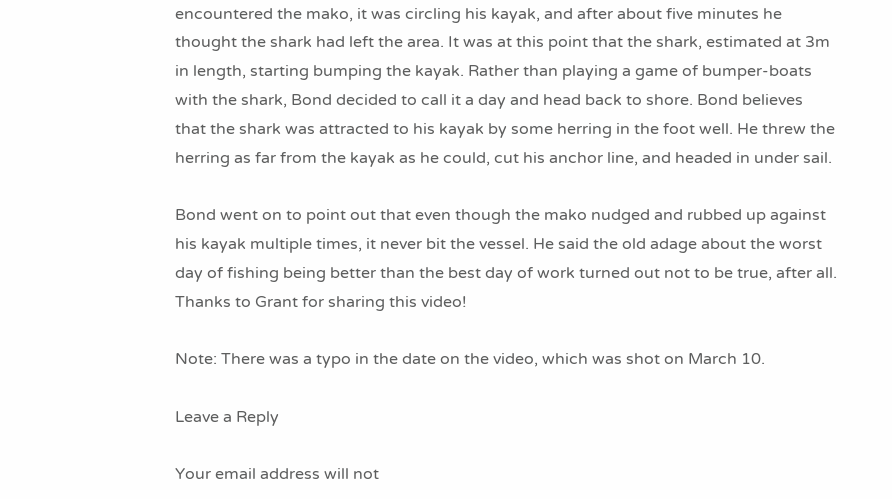encountered the mako, it was circling his kayak, and after about five minutes he thought the shark had left the area. It was at this point that the shark, estimated at 3m in length, starting bumping the kayak. Rather than playing a game of bumper-boats with the shark, Bond decided to call it a day and head back to shore. Bond believes that the shark was attracted to his kayak by some herring in the foot well. He threw the herring as far from the kayak as he could, cut his anchor line, and headed in under sail.

Bond went on to point out that even though the mako nudged and rubbed up against his kayak multiple times, it never bit the vessel. He said the old adage about the worst day of fishing being better than the best day of work turned out not to be true, after all. Thanks to Grant for sharing this video!

Note: There was a typo in the date on the video, which was shot on March 10.

Leave a Reply

Your email address will not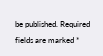be published. Required fields are marked *